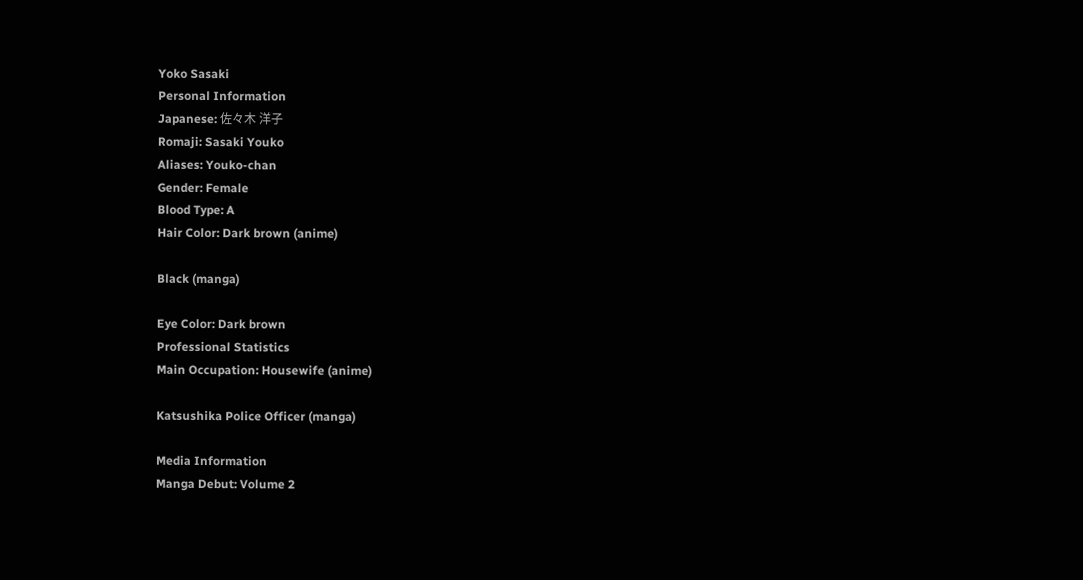Yoko Sasaki
Personal Information
Japanese: 佐々木 洋子
Romaji: Sasaki Youko
Aliases: Youko-chan
Gender: Female
Blood Type: A
Hair Color: Dark brown (anime)

Black (manga)

Eye Color: Dark brown
Professional Statistics
Main Occupation: Housewife (anime)

Katsushika Police Officer (manga)

Media Information
Manga Debut: Volume 2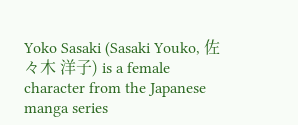Yoko Sasaki (Sasaki Youko, 佐々木 洋子) is a female character from the Japanese manga series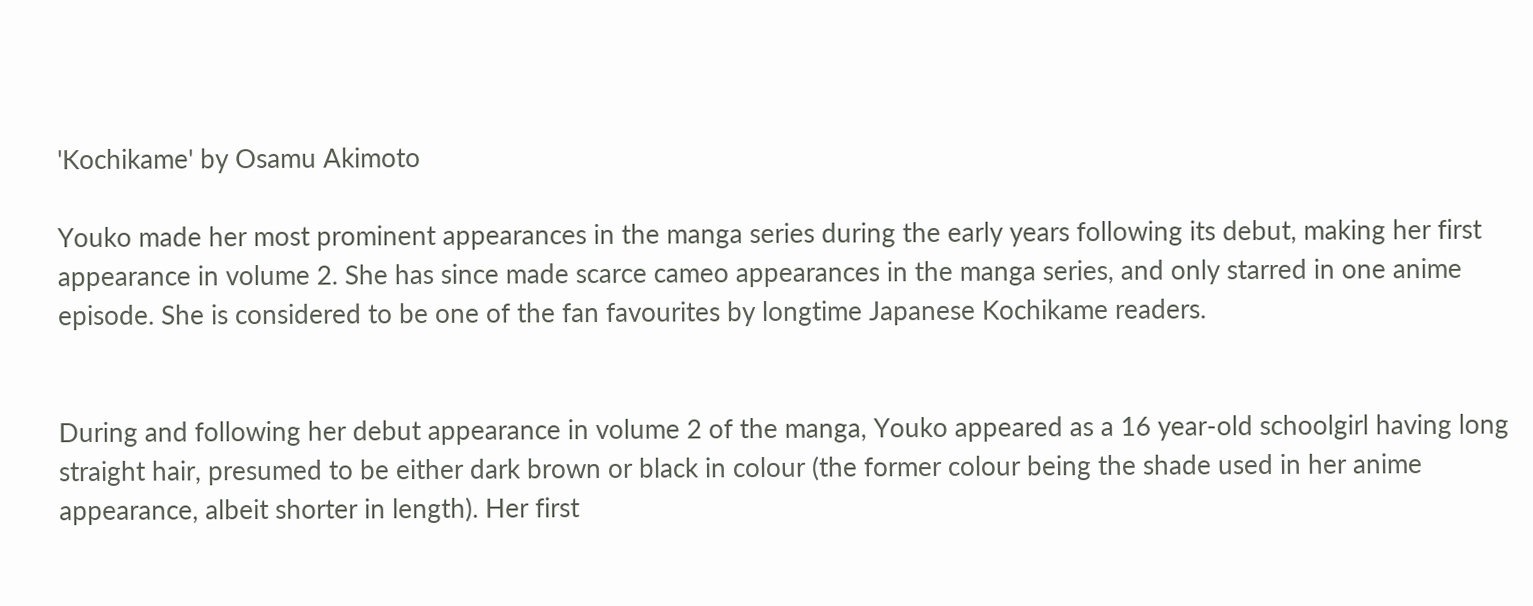'Kochikame' by Osamu Akimoto

Youko made her most prominent appearances in the manga series during the early years following its debut, making her first appearance in volume 2. She has since made scarce cameo appearances in the manga series, and only starred in one anime episode. She is considered to be one of the fan favourites by longtime Japanese Kochikame readers.


During and following her debut appearance in volume 2 of the manga, Youko appeared as a 16 year-old schoolgirl having long straight hair, presumed to be either dark brown or black in colour (the former colour being the shade used in her anime appearance, albeit shorter in length). Her first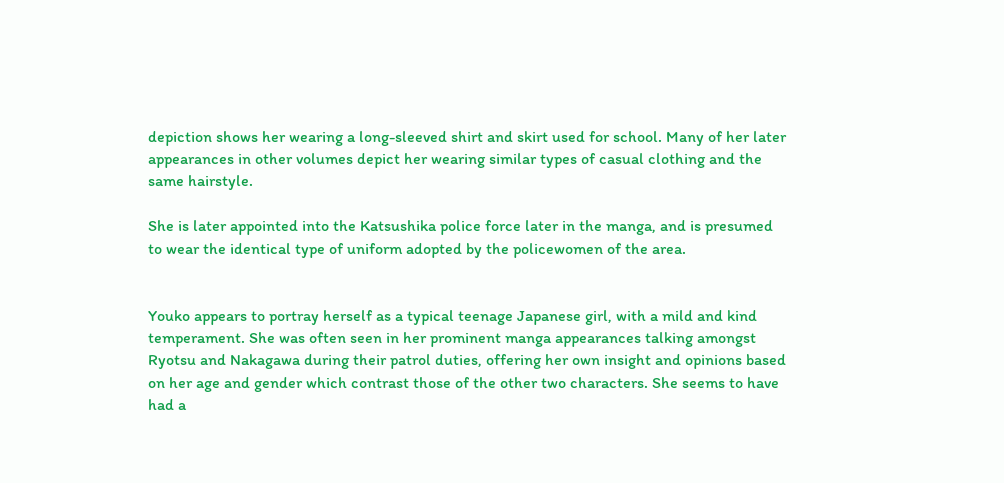depiction shows her wearing a long-sleeved shirt and skirt used for school. Many of her later appearances in other volumes depict her wearing similar types of casual clothing and the same hairstyle.

She is later appointed into the Katsushika police force later in the manga, and is presumed to wear the identical type of uniform adopted by the policewomen of the area.


Youko appears to portray herself as a typical teenage Japanese girl, with a mild and kind temperament. She was often seen in her prominent manga appearances talking amongst Ryotsu and Nakagawa during their patrol duties, offering her own insight and opinions based on her age and gender which contrast those of the other two characters. She seems to have had a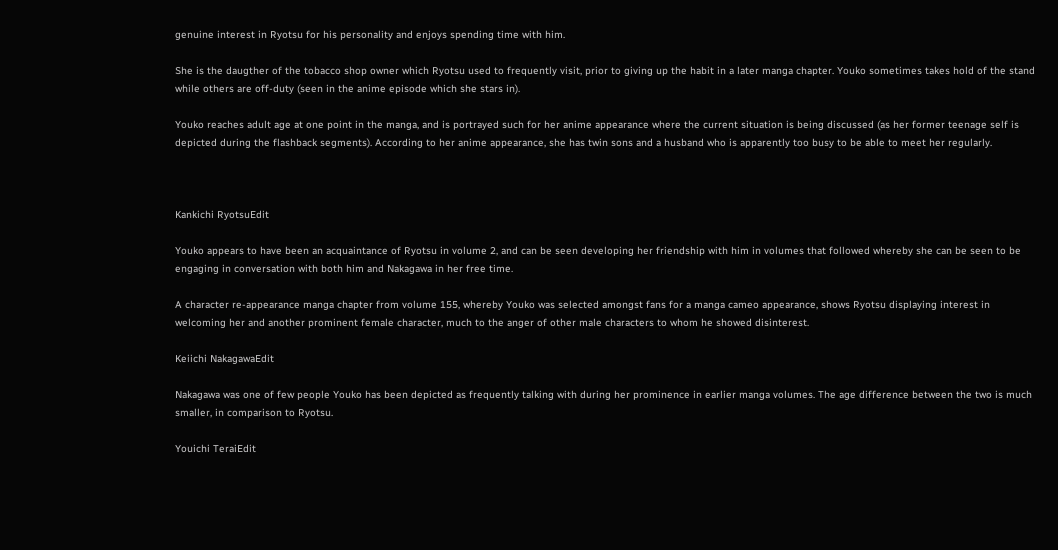genuine interest in Ryotsu for his personality and enjoys spending time with him.

She is the daugther of the tobacco shop owner which Ryotsu used to frequently visit, prior to giving up the habit in a later manga chapter. Youko sometimes takes hold of the stand while others are off-duty (seen in the anime episode which she stars in).

Youko reaches adult age at one point in the manga, and is portrayed such for her anime appearance where the current situation is being discussed (as her former teenage self is depicted during the flashback segments). According to her anime appearance, she has twin sons and a husband who is apparently too busy to be able to meet her regularly.



Kankichi RyotsuEdit

Youko appears to have been an acquaintance of Ryotsu in volume 2, and can be seen developing her friendship with him in volumes that followed whereby she can be seen to be engaging in conversation with both him and Nakagawa in her free time.

A character re-appearance manga chapter from volume 155, whereby Youko was selected amongst fans for a manga cameo appearance, shows Ryotsu displaying interest in welcoming her and another prominent female character, much to the anger of other male characters to whom he showed disinterest.

Keiichi NakagawaEdit

Nakagawa was one of few people Youko has been depicted as frequently talking with during her prominence in earlier manga volumes. The age difference between the two is much smaller, in comparison to Ryotsu.

Youichi TeraiEdit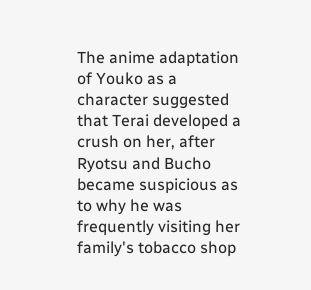The anime adaptation of Youko as a character suggested that Terai developed a crush on her, after Ryotsu and Bucho became suspicious as to why he was frequently visiting her family's tobacco shop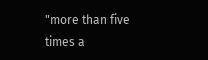"more than five times a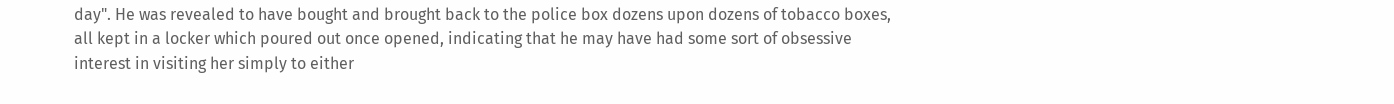day". He was revealed to have bought and brought back to the police box dozens upon dozens of tobacco boxes, all kept in a locker which poured out once opened, indicating that he may have had some sort of obsessive interest in visiting her simply to either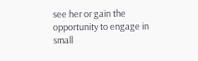see her or gain the opportunity to engage in small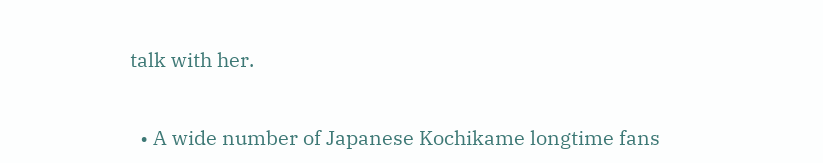talk with her.


  • A wide number of Japanese Kochikame longtime fans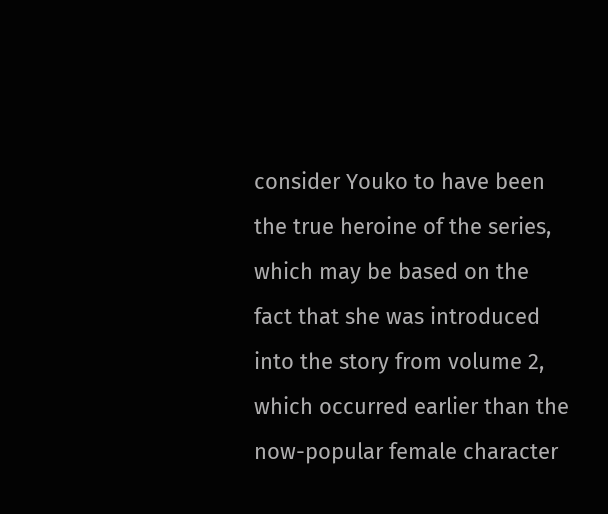consider Youko to have been the true heroine of the series, which may be based on the fact that she was introduced into the story from volume 2, which occurred earlier than the now-popular female character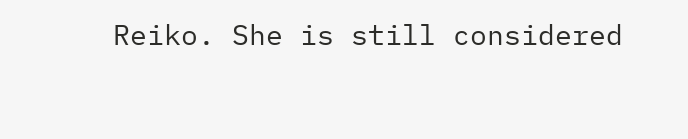Reiko. She is still considered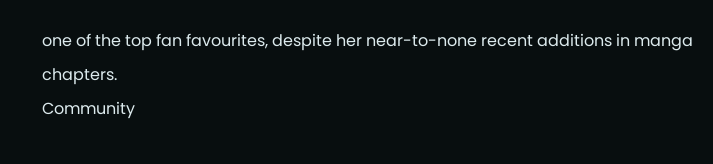one of the top fan favourites, despite her near-to-none recent additions in manga chapters.
Community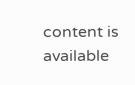content is available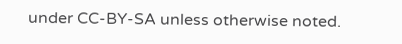under CC-BY-SA unless otherwise noted.